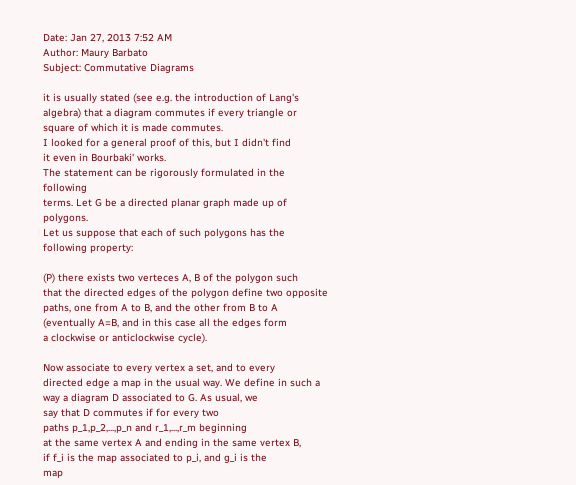Date: Jan 27, 2013 7:52 AM
Author: Maury Barbato
Subject: Commutative Diagrams

it is usually stated (see e.g. the introduction of Lang's
algebra) that a diagram commutes if every triangle or
square of which it is made commutes.
I looked for a general proof of this, but I didn't find
it even in Bourbaki' works.
The statement can be rigorously formulated in the following
terms. Let G be a directed planar graph made up of polygons.
Let us suppose that each of such polygons has the
following property:

(P) there exists two verteces A, B of the polygon such
that the directed edges of the polygon define two opposite
paths, one from A to B, and the other from B to A
(eventually A=B, and in this case all the edges form
a clockwise or anticlockwise cycle).

Now associate to every vertex a set, and to every
directed edge a map in the usual way. We define in such a
way a diagram D associated to G. As usual, we
say that D commutes if for every two
paths p_1,p_2,...,p_n and r_1,...,r_m beginning
at the same vertex A and ending in the same vertex B,
if f_i is the map associated to p_i, and g_i is the
map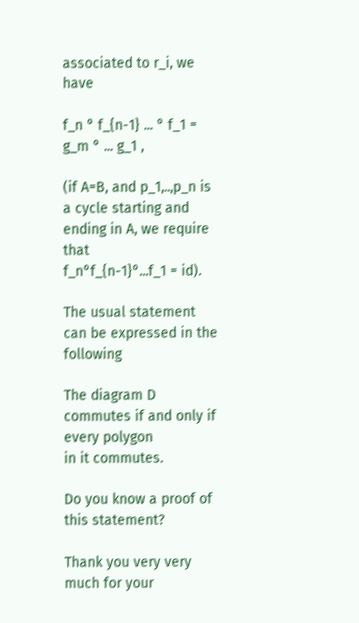associated to r_i, we have

f_n ° f_{n-1} ... ° f_1 = g_m ° ... g_1 ,

(if A=B, and p_1,..,p_n is a cycle starting and
ending in A, we require that
f_n°f_{n-1}°...f_1 = id).

The usual statement can be expressed in the following

The diagram D commutes if and only if every polygon
in it commutes.

Do you know a proof of this statement?

Thank you very very much for your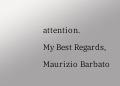attention.
My Best Regards,
Maurizio Barbato